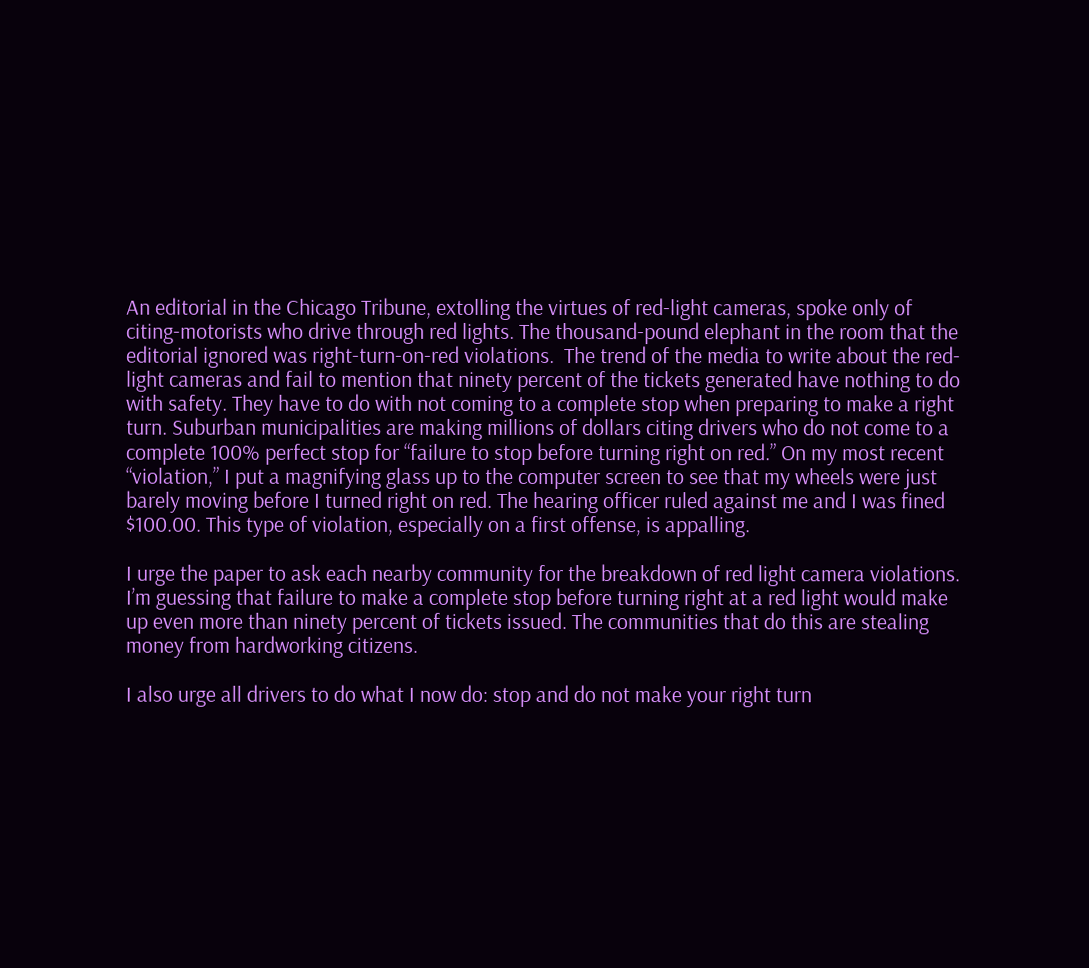An editorial in the Chicago Tribune, extolling the virtues of red-light cameras, spoke only of citing-motorists who drive through red lights. The thousand-pound elephant in the room that the editorial ignored was right-turn-on-red violations.  The trend of the media to write about the red-light cameras and fail to mention that ninety percent of the tickets generated have nothing to do with safety. They have to do with not coming to a complete stop when preparing to make a right turn. Suburban municipalities are making millions of dollars citing drivers who do not come to a complete 100% perfect stop for “failure to stop before turning right on red.” On my most recent “violation,” I put a magnifying glass up to the computer screen to see that my wheels were just barely moving before I turned right on red. The hearing officer ruled against me and I was fined $100.00. This type of violation, especially on a first offense, is appalling.

I urge the paper to ask each nearby community for the breakdown of red light camera violations. I’m guessing that failure to make a complete stop before turning right at a red light would make up even more than ninety percent of tickets issued. The communities that do this are stealing money from hardworking citizens.

I also urge all drivers to do what I now do: stop and do not make your right turn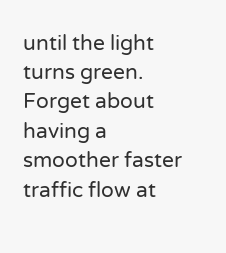until the light turns green. Forget about having a smoother faster traffic flow at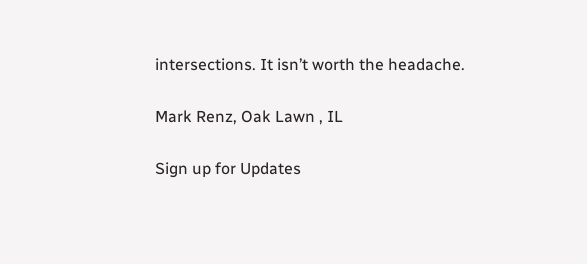intersections. It isn’t worth the headache.

Mark Renz, Oak Lawn , IL

Sign up for Updates